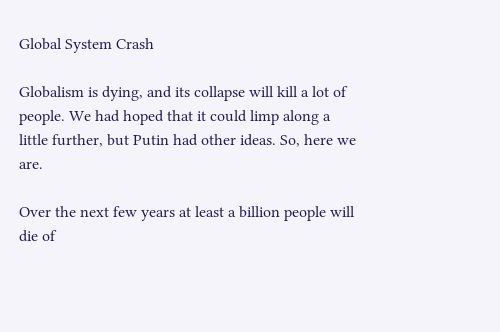Global System Crash

Globalism is dying, and its collapse will kill a lot of people. We had hoped that it could limp along a little further, but Putin had other ideas. So, here we are.

Over the next few years at least a billion people will die of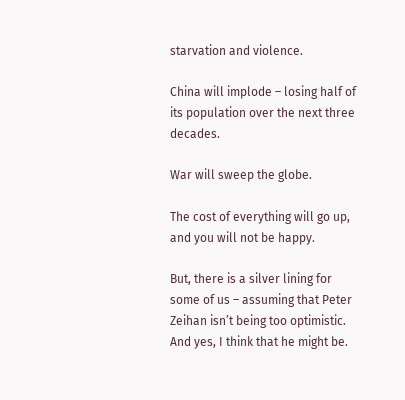starvation and violence.

China will implode – losing half of its population over the next three decades.

War will sweep the globe.

The cost of everything will go up, and you will not be happy.

But, there is a silver lining for some of us – assuming that Peter Zeihan isn’t being too optimistic. And yes, I think that he might be.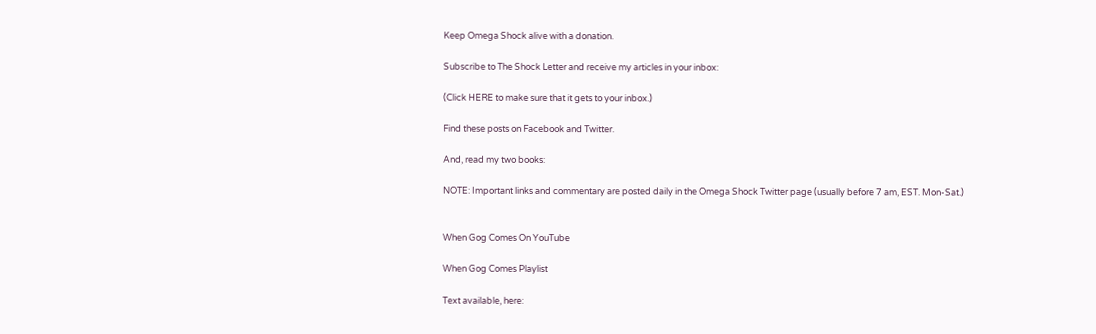Keep Omega Shock alive with a donation.

Subscribe to The Shock Letter and receive my articles in your inbox:

(Click HERE to make sure that it gets to your inbox.)

Find these posts on Facebook and Twitter.

And, read my two books:

NOTE: Important links and commentary are posted daily in the Omega Shock Twitter page (usually before 7 am, EST. Mon-Sat.)


When Gog Comes On YouTube

When Gog Comes Playlist

Text available, here: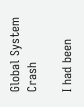Global System Crash

I had been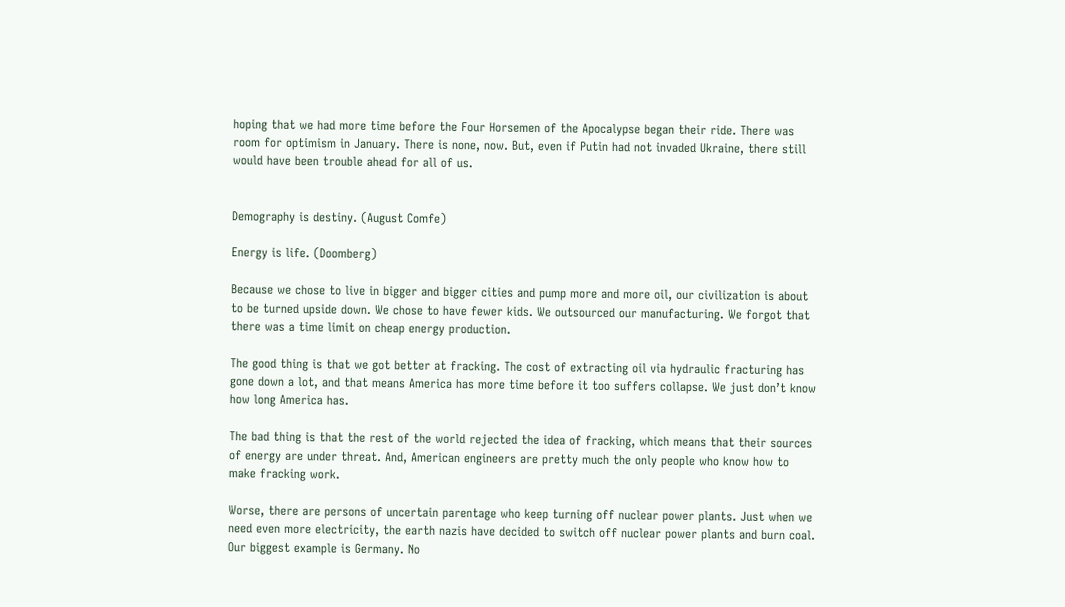hoping that we had more time before the Four Horsemen of the Apocalypse began their ride. There was room for optimism in January. There is none, now. But, even if Putin had not invaded Ukraine, there still would have been trouble ahead for all of us.


Demography is destiny. (August Comfe)

Energy is life. (Doomberg)

Because we chose to live in bigger and bigger cities and pump more and more oil, our civilization is about to be turned upside down. We chose to have fewer kids. We outsourced our manufacturing. We forgot that there was a time limit on cheap energy production.

The good thing is that we got better at fracking. The cost of extracting oil via hydraulic fracturing has gone down a lot, and that means America has more time before it too suffers collapse. We just don’t know how long America has.

The bad thing is that the rest of the world rejected the idea of fracking, which means that their sources of energy are under threat. And, American engineers are pretty much the only people who know how to make fracking work.

Worse, there are persons of uncertain parentage who keep turning off nuclear power plants. Just when we need even more electricity, the earth nazis have decided to switch off nuclear power plants and burn coal. Our biggest example is Germany. No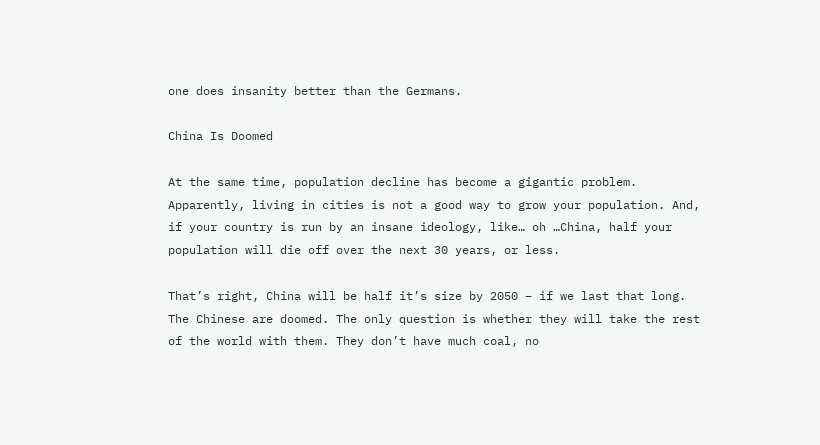one does insanity better than the Germans.

China Is Doomed

At the same time, population decline has become a gigantic problem. Apparently, living in cities is not a good way to grow your population. And, if your country is run by an insane ideology, like… oh …China, half your population will die off over the next 30 years, or less.

That’s right, China will be half it’s size by 2050 – if we last that long. The Chinese are doomed. The only question is whether they will take the rest of the world with them. They don’t have much coal, no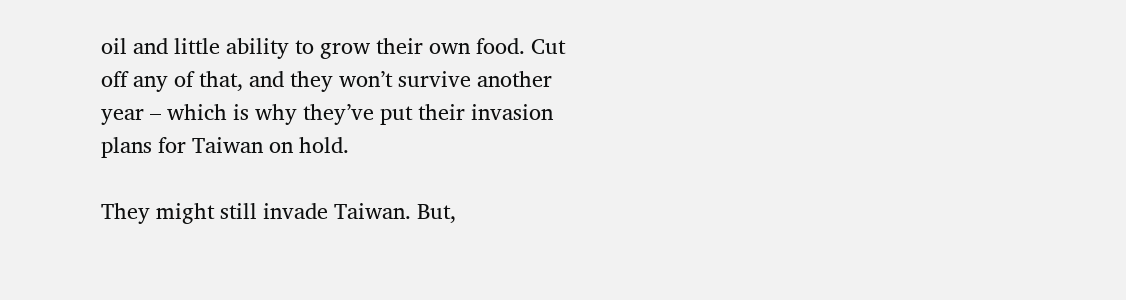oil and little ability to grow their own food. Cut off any of that, and they won’t survive another year – which is why they’ve put their invasion plans for Taiwan on hold.

They might still invade Taiwan. But,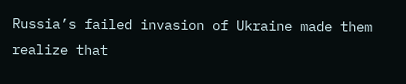Russia’s failed invasion of Ukraine made them realize that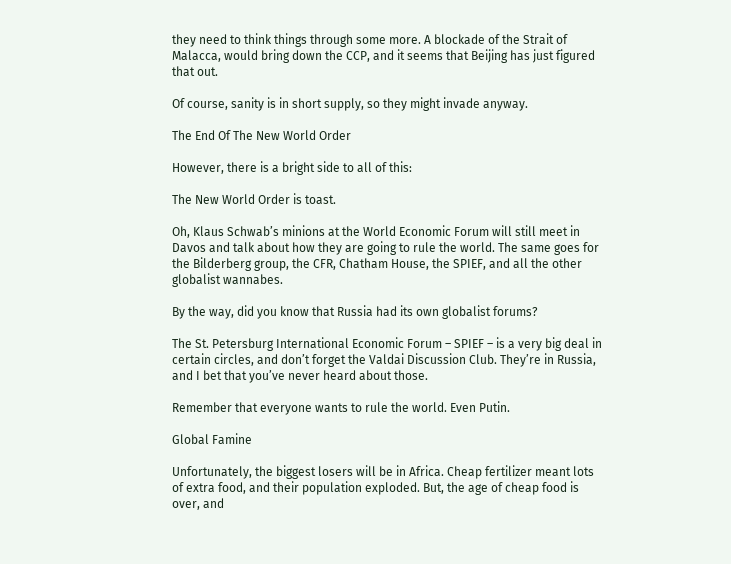they need to think things through some more. A blockade of the Strait of Malacca, would bring down the CCP, and it seems that Beijing has just figured that out.

Of course, sanity is in short supply, so they might invade anyway.

The End Of The New World Order

However, there is a bright side to all of this:

The New World Order is toast.

Oh, Klaus Schwab’s minions at the World Economic Forum will still meet in Davos and talk about how they are going to rule the world. The same goes for the Bilderberg group, the CFR, Chatham House, the SPIEF, and all the other globalist wannabes.

By the way, did you know that Russia had its own globalist forums?

The St. Petersburg International Economic Forum – SPIEF – is a very big deal in certain circles, and don’t forget the Valdai Discussion Club. They’re in Russia, and I bet that you’ve never heard about those.

Remember that everyone wants to rule the world. Even Putin.

Global Famine

Unfortunately, the biggest losers will be in Africa. Cheap fertilizer meant lots of extra food, and their population exploded. But, the age of cheap food is over, and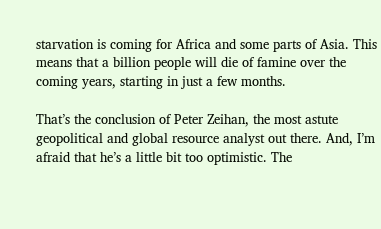starvation is coming for Africa and some parts of Asia. This means that a billion people will die of famine over the coming years, starting in just a few months.

That’s the conclusion of Peter Zeihan, the most astute geopolitical and global resource analyst out there. And, I’m afraid that he’s a little bit too optimistic. The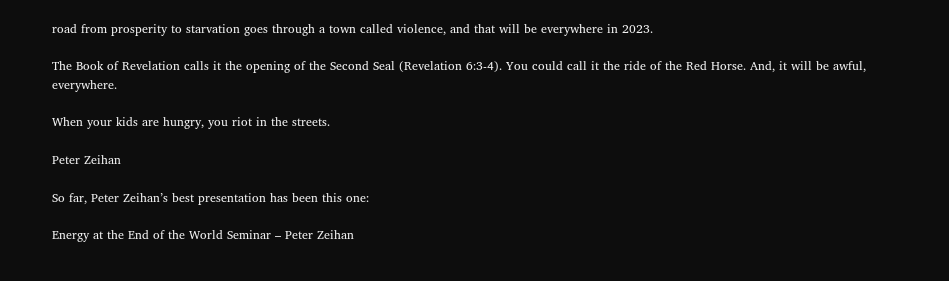road from prosperity to starvation goes through a town called violence, and that will be everywhere in 2023.

The Book of Revelation calls it the opening of the Second Seal (Revelation 6:3-4). You could call it the ride of the Red Horse. And, it will be awful, everywhere.

When your kids are hungry, you riot in the streets.

Peter Zeihan

So far, Peter Zeihan’s best presentation has been this one:

Energy at the End of the World Seminar – Peter Zeihan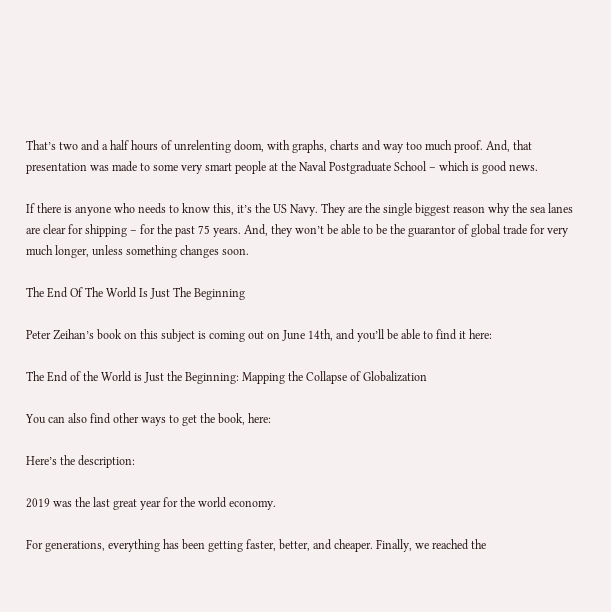That’s two and a half hours of unrelenting doom, with graphs, charts and way too much proof. And, that presentation was made to some very smart people at the Naval Postgraduate School – which is good news.

If there is anyone who needs to know this, it’s the US Navy. They are the single biggest reason why the sea lanes are clear for shipping – for the past 75 years. And, they won’t be able to be the guarantor of global trade for very much longer, unless something changes soon.

The End Of The World Is Just The Beginning

Peter Zeihan’s book on this subject is coming out on June 14th, and you’ll be able to find it here:

The End of the World is Just the Beginning: Mapping the Collapse of Globalization

You can also find other ways to get the book, here:

Here’s the description:

2019 was the last great year for the world economy.

For generations, everything has been getting faster, better, and cheaper. Finally, we reached the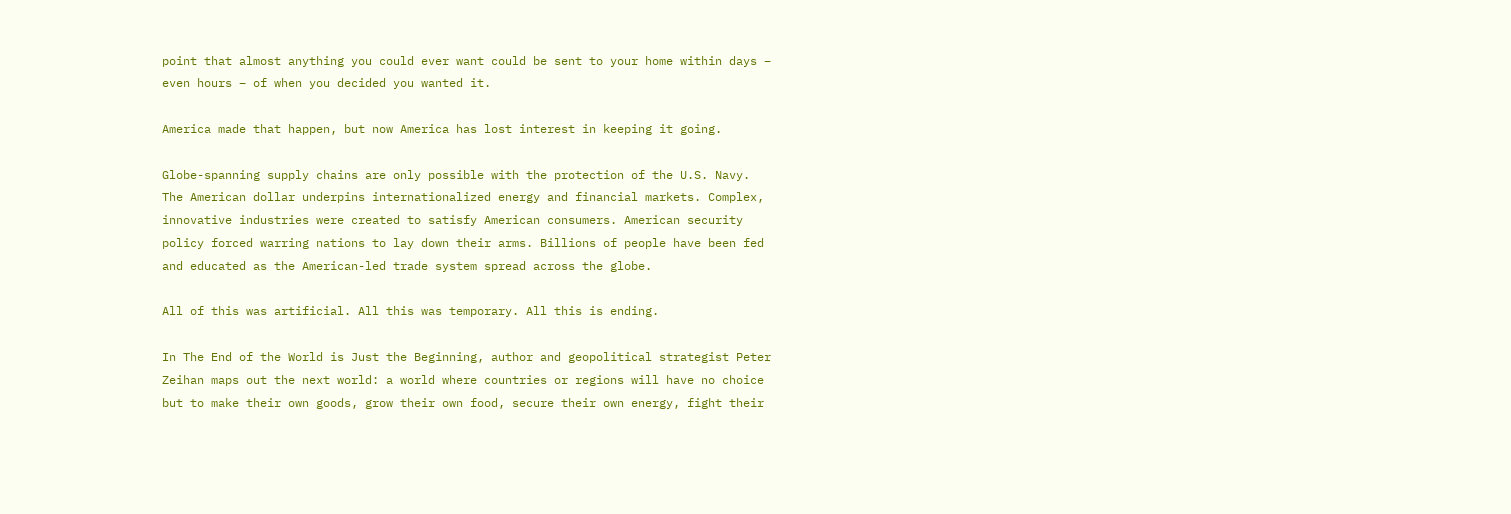point that almost anything you could ever want could be sent to your home within days – even hours – of when you decided you wanted it.

America made that happen, but now America has lost interest in keeping it going.

Globe-spanning supply chains are only possible with the protection of the U.S. Navy. The American dollar underpins internationalized energy and financial markets. Complex, innovative industries were created to satisfy American consumers. American security policy forced warring nations to lay down their arms. Billions of people have been fed and educated as the American-led trade system spread across the globe.

All of this was artificial. All this was temporary. All this is ending.

In The End of the World is Just the Beginning, author and geopolitical strategist Peter Zeihan maps out the next world: a world where countries or regions will have no choice but to make their own goods, grow their own food, secure their own energy, fight their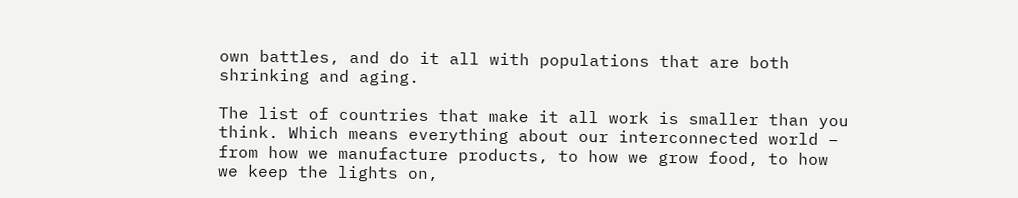own battles, and do it all with populations that are both shrinking and aging.

The list of countries that make it all work is smaller than you think. Which means everything about our interconnected world – from how we manufacture products, to how we grow food, to how we keep the lights on,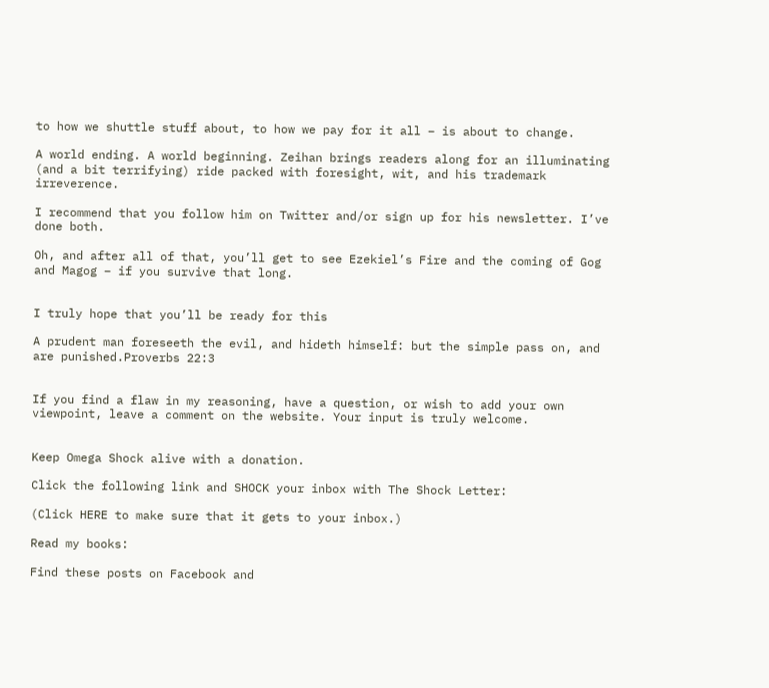to how we shuttle stuff about, to how we pay for it all – is about to change.

A world ending. A world beginning. Zeihan brings readers along for an illuminating (and a bit terrifying) ride packed with foresight, wit, and his trademark irreverence.

I recommend that you follow him on Twitter and/or sign up for his newsletter. I’ve done both.

Oh, and after all of that, you’ll get to see Ezekiel’s Fire and the coming of Gog and Magog – if you survive that long.


I truly hope that you’ll be ready for this

A prudent man foreseeth the evil, and hideth himself: but the simple pass on, and are punished.Proverbs 22:3


If you find a flaw in my reasoning, have a question, or wish to add your own viewpoint, leave a comment on the website. Your input is truly welcome.


Keep Omega Shock alive with a donation.

Click the following link and SHOCK your inbox with The Shock Letter:

(Click HERE to make sure that it gets to your inbox.)

Read my books:

Find these posts on Facebook and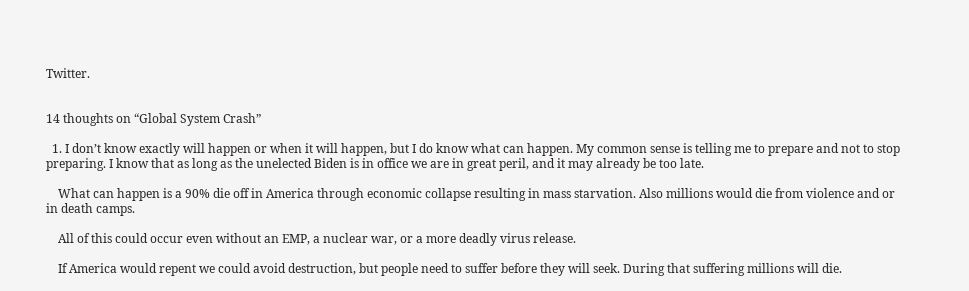Twitter.


14 thoughts on “Global System Crash”

  1. I don’t know exactly will happen or when it will happen, but I do know what can happen. My common sense is telling me to prepare and not to stop preparing. I know that as long as the unelected Biden is in office we are in great peril, and it may already be too late.

    What can happen is a 90% die off in America through economic collapse resulting in mass starvation. Also millions would die from violence and or in death camps.

    All of this could occur even without an EMP, a nuclear war, or a more deadly virus release.

    If America would repent we could avoid destruction, but people need to suffer before they will seek. During that suffering millions will die.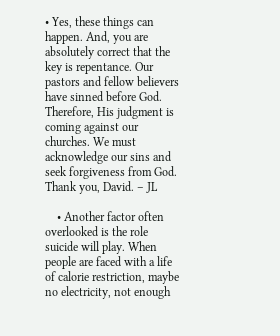• Yes, these things can happen. And, you are absolutely correct that the key is repentance. Our pastors and fellow believers have sinned before God. Therefore, His judgment is coming against our churches. We must acknowledge our sins and seek forgiveness from God. Thank you, David. – JL

    • Another factor often overlooked is the role suicide will play. When people are faced with a life of calorie restriction, maybe no electricity, not enough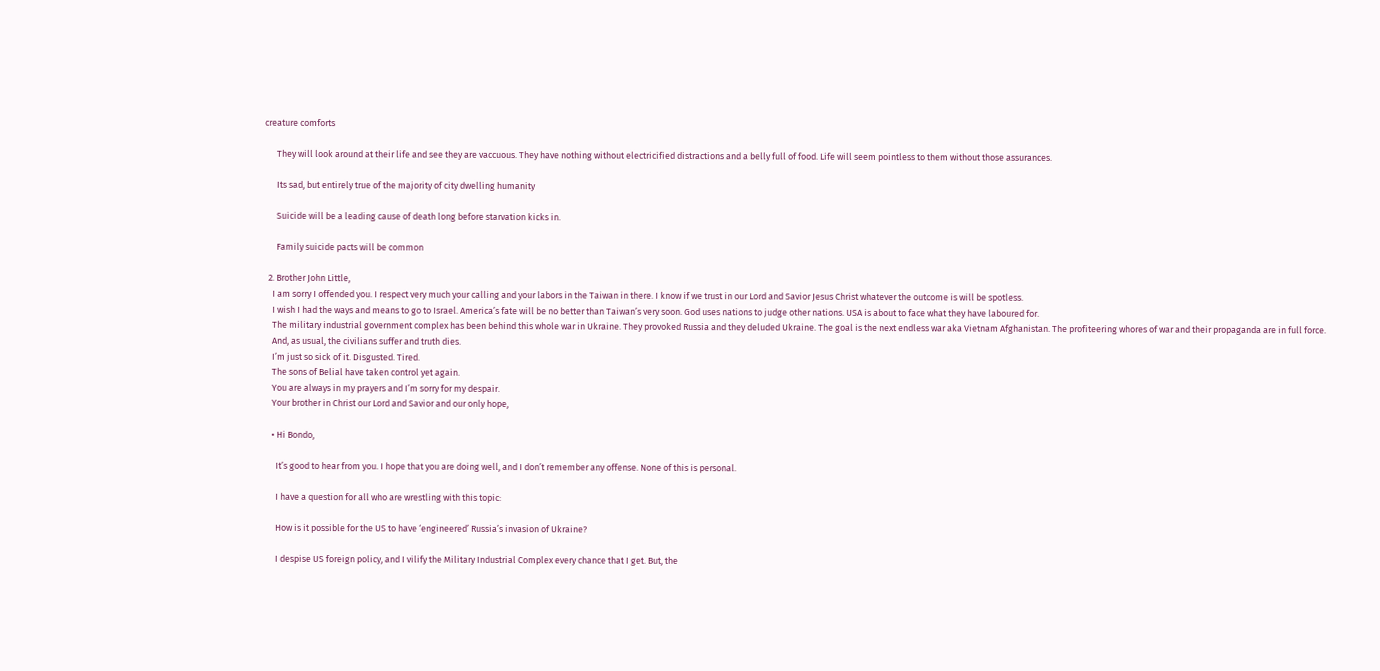creature comforts

      They will look around at their life and see they are vaccuous. They have nothing without electricified distractions and a belly full of food. Life will seem pointless to them without those assurances.

      Its sad, but entirely true of the majority of city dwelling humanity

      Suicide will be a leading cause of death long before starvation kicks in.

      Family suicide pacts will be common

  2. Brother John Little,
    I am sorry I offended you. I respect very much your calling and your labors in the Taiwan in there. I know if we trust in our Lord and Savior Jesus Christ whatever the outcome is will be spotless.
    I wish I had the ways and means to go to Israel. America’s fate will be no better than Taiwan’s very soon. God uses nations to judge other nations. USA is about to face what they have laboured for.
    The military industrial government complex has been behind this whole war in Ukraine. They provoked Russia and they deluded Ukraine. The goal is the next endless war aka Vietnam Afghanistan. The profiteering whores of war and their propaganda are in full force.
    And, as usual, the civilians suffer and truth dies.
    I’m just so sick of it. Disgusted. Tired.
    The sons of Belial have taken control yet again.
    You are always in my prayers and I’m sorry for my despair.
    Your brother in Christ our Lord and Savior and our only hope,

    • Hi Bondo,

      It’s good to hear from you. I hope that you are doing well, and I don’t remember any offense. None of this is personal.

      I have a question for all who are wrestling with this topic:

      How is it possible for the US to have ‘engineered’ Russia’s invasion of Ukraine?

      I despise US foreign policy, and I vilify the Military Industrial Complex every chance that I get. But, the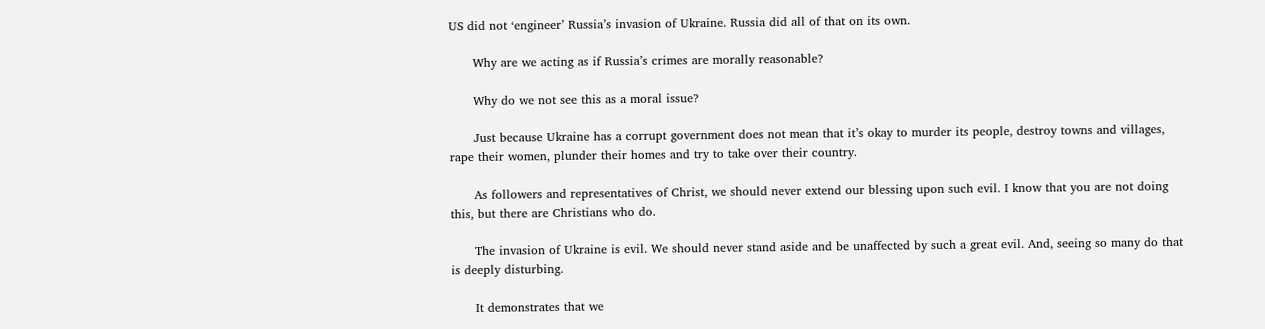US did not ‘engineer’ Russia’s invasion of Ukraine. Russia did all of that on its own.

      Why are we acting as if Russia’s crimes are morally reasonable?

      Why do we not see this as a moral issue?

      Just because Ukraine has a corrupt government does not mean that it’s okay to murder its people, destroy towns and villages, rape their women, plunder their homes and try to take over their country.

      As followers and representatives of Christ, we should never extend our blessing upon such evil. I know that you are not doing this, but there are Christians who do.

      The invasion of Ukraine is evil. We should never stand aside and be unaffected by such a great evil. And, seeing so many do that is deeply disturbing.

      It demonstrates that we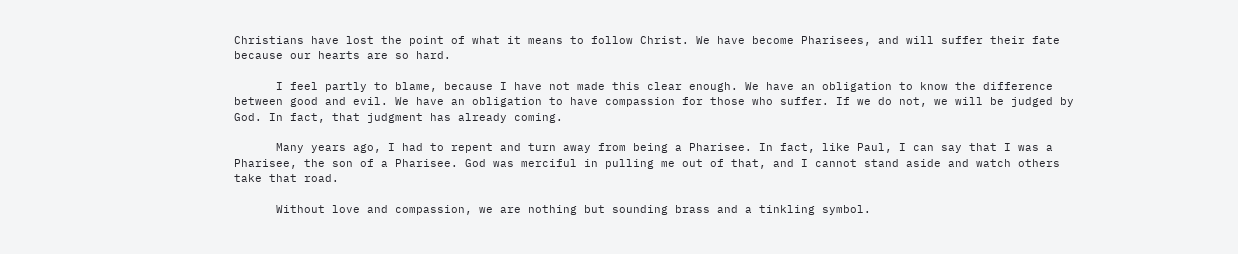Christians have lost the point of what it means to follow Christ. We have become Pharisees, and will suffer their fate because our hearts are so hard.

      I feel partly to blame, because I have not made this clear enough. We have an obligation to know the difference between good and evil. We have an obligation to have compassion for those who suffer. If we do not, we will be judged by God. In fact, that judgment has already coming.

      Many years ago, I had to repent and turn away from being a Pharisee. In fact, like Paul, I can say that I was a Pharisee, the son of a Pharisee. God was merciful in pulling me out of that, and I cannot stand aside and watch others take that road.

      Without love and compassion, we are nothing but sounding brass and a tinkling symbol.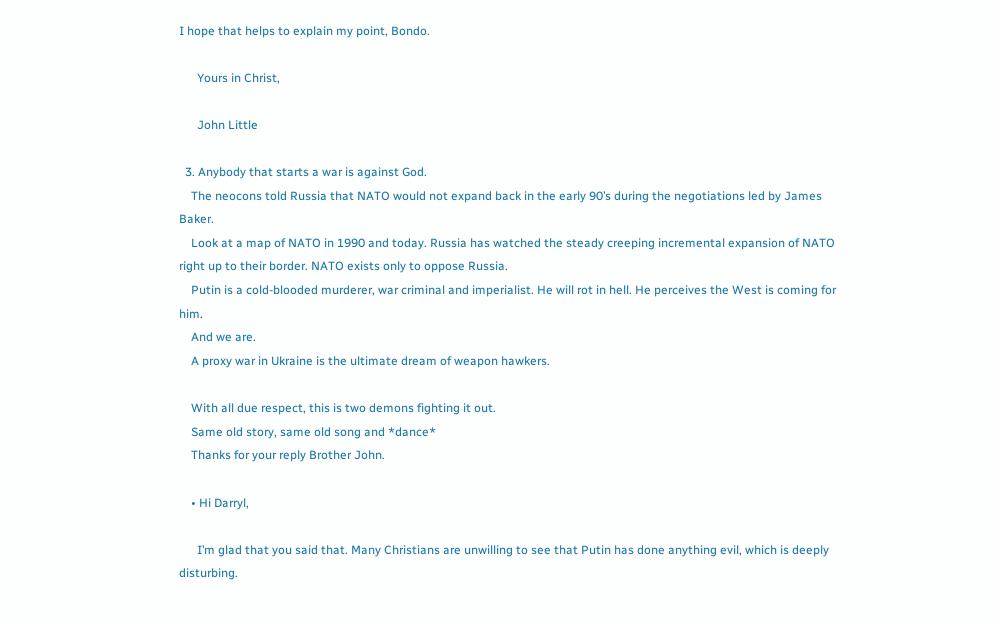I hope that helps to explain my point, Bondo.

      Yours in Christ,

      John Little

  3. Anybody that starts a war is against God.
    The neocons told Russia that NATO would not expand back in the early 90’s during the negotiations led by James Baker.
    Look at a map of NATO in 1990 and today. Russia has watched the steady creeping incremental expansion of NATO right up to their border. NATO exists only to oppose Russia.
    Putin is a cold-blooded murderer, war criminal and imperialist. He will rot in hell. He perceives the West is coming for him.
    And we are.
    A proxy war in Ukraine is the ultimate dream of weapon hawkers.

    With all due respect, this is two demons fighting it out.
    Same old story, same old song and *dance*
    Thanks for your reply Brother John.

    • Hi Darryl,

      I’m glad that you said that. Many Christians are unwilling to see that Putin has done anything evil, which is deeply disturbing.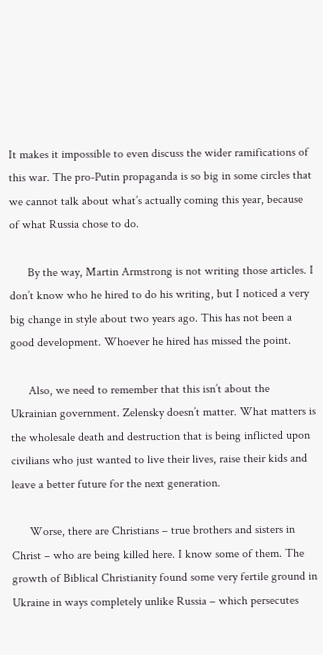It makes it impossible to even discuss the wider ramifications of this war. The pro-Putin propaganda is so big in some circles that we cannot talk about what’s actually coming this year, because of what Russia chose to do.

      By the way, Martin Armstrong is not writing those articles. I don’t know who he hired to do his writing, but I noticed a very big change in style about two years ago. This has not been a good development. Whoever he hired has missed the point.

      Also, we need to remember that this isn’t about the Ukrainian government. Zelensky doesn’t matter. What matters is the wholesale death and destruction that is being inflicted upon civilians who just wanted to live their lives, raise their kids and leave a better future for the next generation.

      Worse, there are Christians – true brothers and sisters in Christ – who are being killed here. I know some of them. The growth of Biblical Christianity found some very fertile ground in Ukraine in ways completely unlike Russia – which persecutes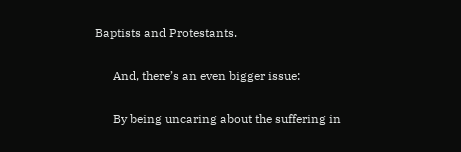Baptists and Protestants.

      And, there’s an even bigger issue:

      By being uncaring about the suffering in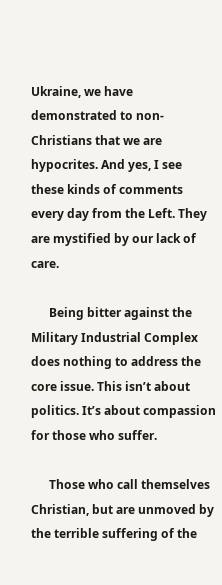Ukraine, we have demonstrated to non-Christians that we are hypocrites. And yes, I see these kinds of comments every day from the Left. They are mystified by our lack of care.

      Being bitter against the Military Industrial Complex does nothing to address the core issue. This isn’t about politics. It’s about compassion for those who suffer.

      Those who call themselves Christian, but are unmoved by the terrible suffering of the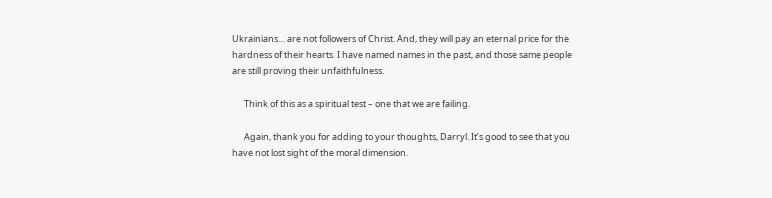Ukrainians… are not followers of Christ. And, they will pay an eternal price for the hardness of their hearts. I have named names in the past, and those same people are still proving their unfaithfulness.

      Think of this as a spiritual test – one that we are failing.

      Again, thank you for adding to your thoughts, Darryl. It’s good to see that you have not lost sight of the moral dimension.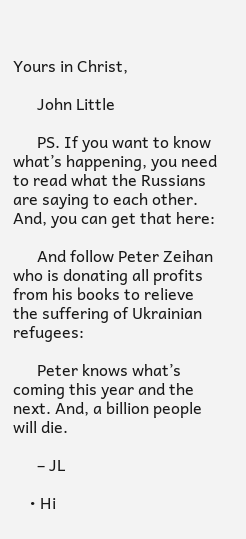Yours in Christ,

      John Little

      PS. If you want to know what’s happening, you need to read what the Russians are saying to each other. And, you can get that here:

      And follow Peter Zeihan who is donating all profits from his books to relieve the suffering of Ukrainian refugees:

      Peter knows what’s coming this year and the next. And, a billion people will die.

      – JL

    • Hi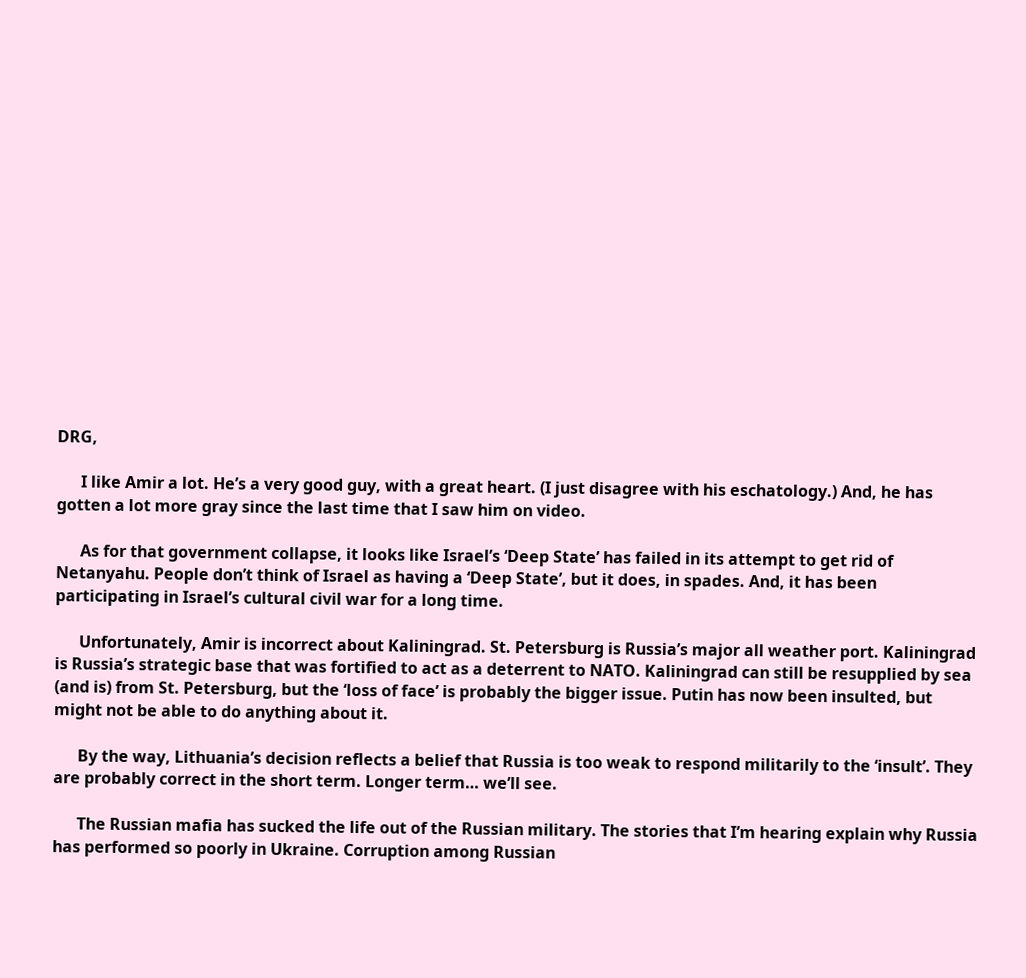DRG,

      I like Amir a lot. He’s a very good guy, with a great heart. (I just disagree with his eschatology.) And, he has gotten a lot more gray since the last time that I saw him on video.

      As for that government collapse, it looks like Israel’s ‘Deep State’ has failed in its attempt to get rid of Netanyahu. People don’t think of Israel as having a ‘Deep State’, but it does, in spades. And, it has been participating in Israel’s cultural civil war for a long time.

      Unfortunately, Amir is incorrect about Kaliningrad. St. Petersburg is Russia’s major all weather port. Kaliningrad is Russia’s strategic base that was fortified to act as a deterrent to NATO. Kaliningrad can still be resupplied by sea (and is) from St. Petersburg, but the ‘loss of face’ is probably the bigger issue. Putin has now been insulted, but might not be able to do anything about it.

      By the way, Lithuania’s decision reflects a belief that Russia is too weak to respond militarily to the ‘insult’. They are probably correct in the short term. Longer term… we’ll see.

      The Russian mafia has sucked the life out of the Russian military. The stories that I’m hearing explain why Russia has performed so poorly in Ukraine. Corruption among Russian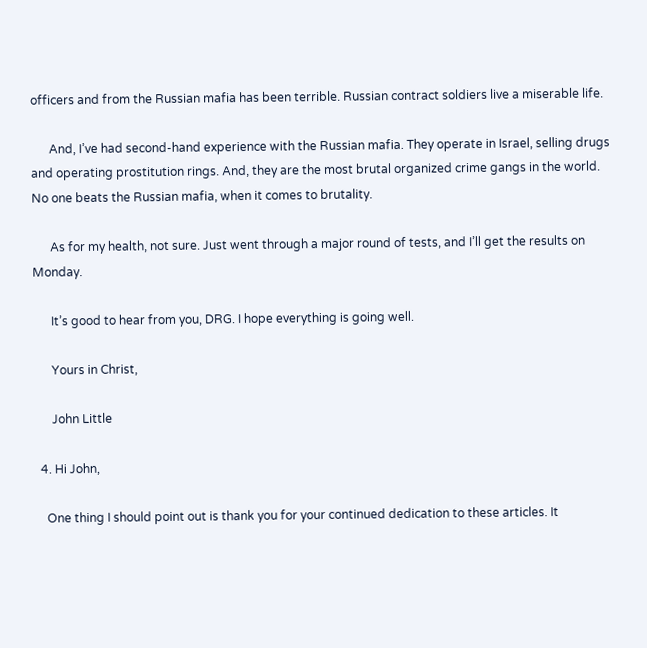officers and from the Russian mafia has been terrible. Russian contract soldiers live a miserable life.

      And, I’ve had second-hand experience with the Russian mafia. They operate in Israel, selling drugs and operating prostitution rings. And, they are the most brutal organized crime gangs in the world. No one beats the Russian mafia, when it comes to brutality.

      As for my health, not sure. Just went through a major round of tests, and I’ll get the results on Monday.

      It’s good to hear from you, DRG. I hope everything is going well.

      Yours in Christ,

      John Little

  4. Hi John,

    One thing I should point out is thank you for your continued dedication to these articles. It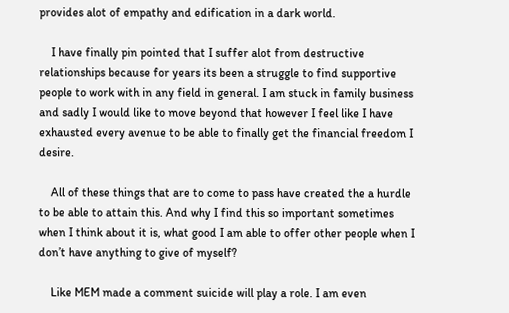provides alot of empathy and edification in a dark world.

    I have finally pin pointed that I suffer alot from destructive relationships because for years its been a struggle to find supportive people to work with in any field in general. I am stuck in family business and sadly I would like to move beyond that however I feel like I have exhausted every avenue to be able to finally get the financial freedom I desire.

    All of these things that are to come to pass have created the a hurdle to be able to attain this. And why I find this so important sometimes when I think about it is, what good I am able to offer other people when I don’t have anything to give of myself?

    Like MEM made a comment suicide will play a role. I am even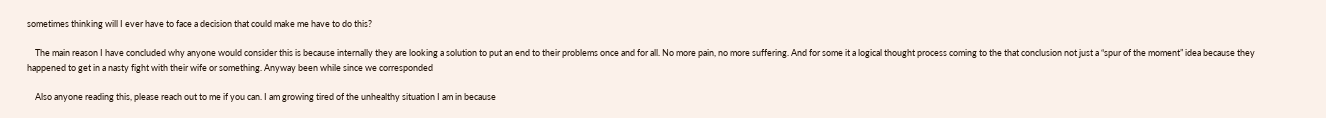sometimes thinking will I ever have to face a decision that could make me have to do this?

    The main reason I have concluded why anyone would consider this is because internally they are looking a solution to put an end to their problems once and for all. No more pain, no more suffering. And for some it a logical thought process coming to the that conclusion not just a “spur of the moment” idea because they happened to get in a nasty fight with their wife or something. Anyway been while since we corresponded

    Also anyone reading this, please reach out to me if you can. I am growing tired of the unhealthy situation I am in because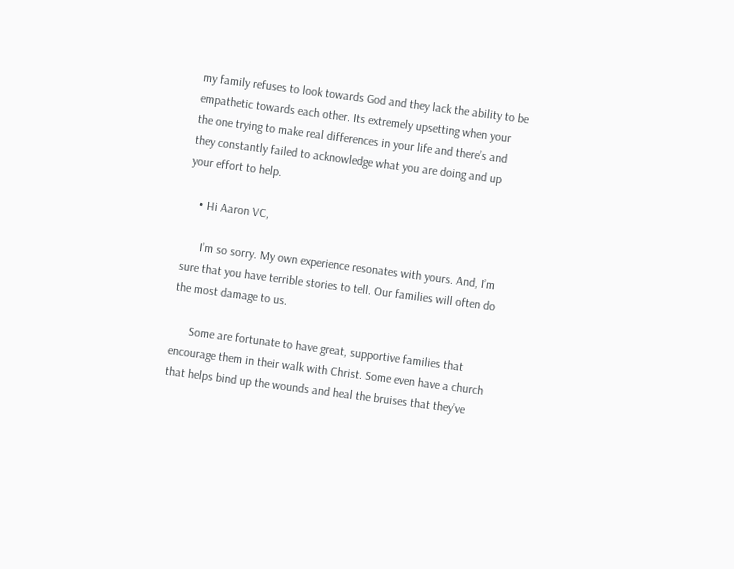my family refuses to look towards God and they lack the ability to be empathetic towards each other. Its extremely upsetting when your the one trying to make real differences in your life and there’s and they constantly failed to acknowledge what you are doing and up your effort to help.

    • Hi Aaron VC,

      I’m so sorry. My own experience resonates with yours. And, I’m sure that you have terrible stories to tell. Our families will often do the most damage to us.

      Some are fortunate to have great, supportive families that encourage them in their walk with Christ. Some even have a church that helps bind up the wounds and heal the bruises that they’ve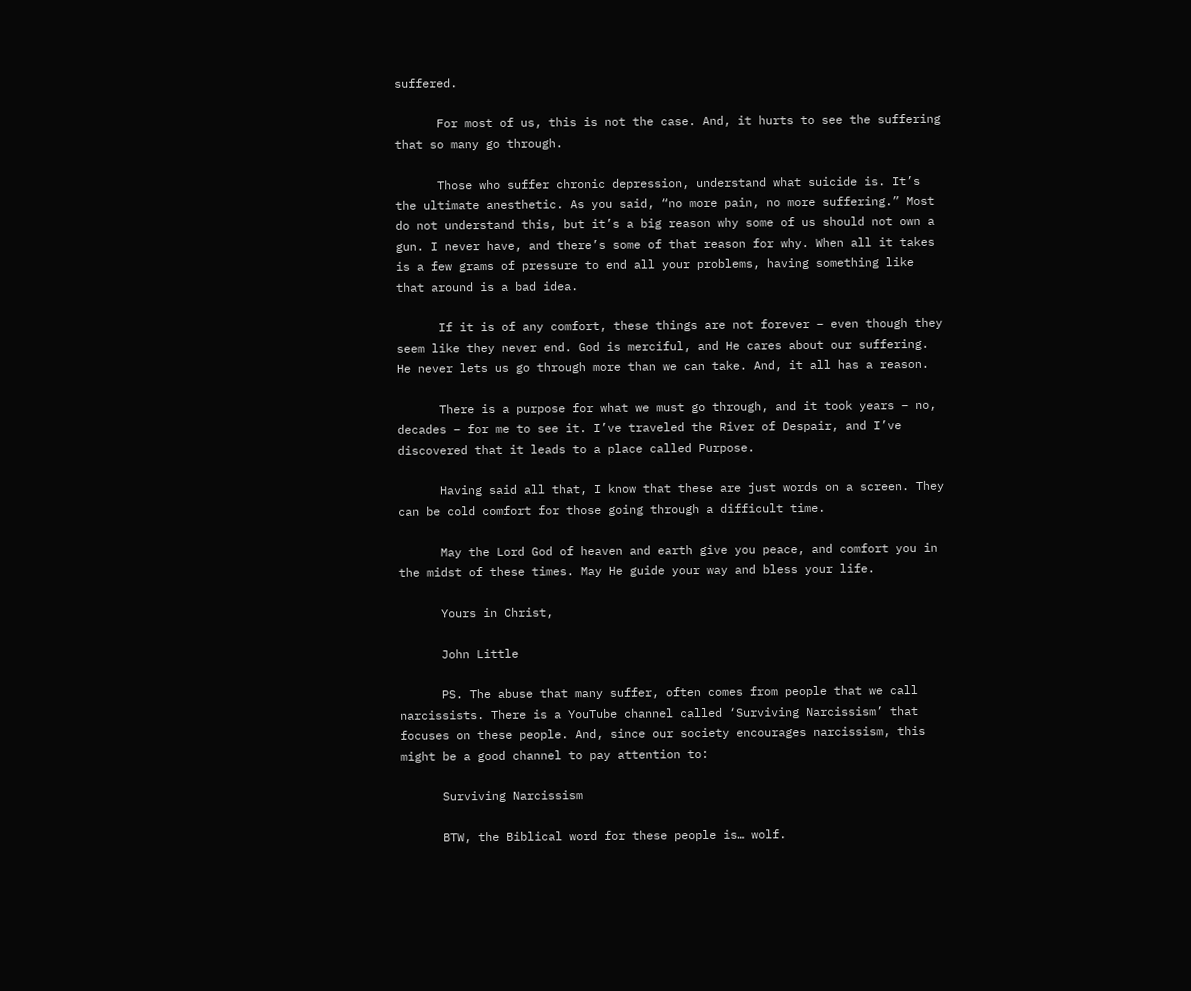suffered.

      For most of us, this is not the case. And, it hurts to see the suffering that so many go through.

      Those who suffer chronic depression, understand what suicide is. It’s the ultimate anesthetic. As you said, “no more pain, no more suffering.” Most do not understand this, but it’s a big reason why some of us should not own a gun. I never have, and there’s some of that reason for why. When all it takes is a few grams of pressure to end all your problems, having something like that around is a bad idea.

      If it is of any comfort, these things are not forever – even though they seem like they never end. God is merciful, and He cares about our suffering. He never lets us go through more than we can take. And, it all has a reason.

      There is a purpose for what we must go through, and it took years – no, decades – for me to see it. I’ve traveled the River of Despair, and I’ve discovered that it leads to a place called Purpose.

      Having said all that, I know that these are just words on a screen. They can be cold comfort for those going through a difficult time.

      May the Lord God of heaven and earth give you peace, and comfort you in the midst of these times. May He guide your way and bless your life.

      Yours in Christ,

      John Little

      PS. The abuse that many suffer, often comes from people that we call narcissists. There is a YouTube channel called ‘Surviving Narcissism’ that focuses on these people. And, since our society encourages narcissism, this might be a good channel to pay attention to:

      Surviving Narcissism

      BTW, the Biblical word for these people is… wolf.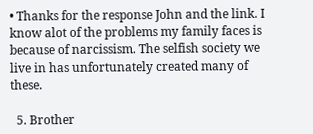• Thanks for the response John and the link. I know alot of the problems my family faces is because of narcissism. The selfish society we live in has unfortunately created many of these.

  5. Brother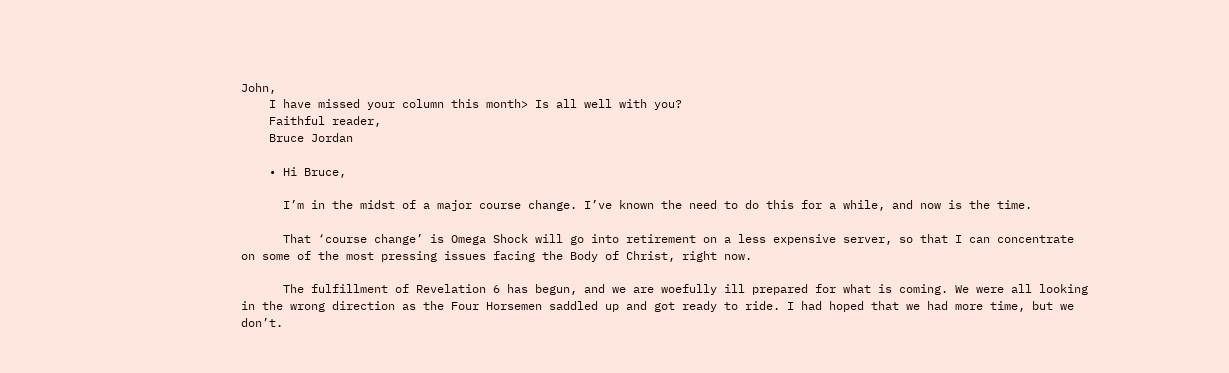John,
    I have missed your column this month> Is all well with you?
    Faithful reader,
    Bruce Jordan

    • Hi Bruce,

      I’m in the midst of a major course change. I’ve known the need to do this for a while, and now is the time.

      That ‘course change’ is Omega Shock will go into retirement on a less expensive server, so that I can concentrate on some of the most pressing issues facing the Body of Christ, right now.

      The fulfillment of Revelation 6 has begun, and we are woefully ill prepared for what is coming. We were all looking in the wrong direction as the Four Horsemen saddled up and got ready to ride. I had hoped that we had more time, but we don’t.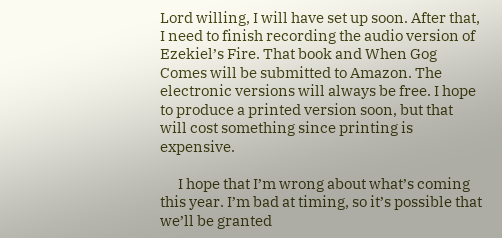Lord willing, I will have set up soon. After that, I need to finish recording the audio version of Ezekiel’s Fire. That book and When Gog Comes will be submitted to Amazon. The electronic versions will always be free. I hope to produce a printed version soon, but that will cost something since printing is expensive.

      I hope that I’m wrong about what’s coming this year. I’m bad at timing, so it’s possible that we’ll be granted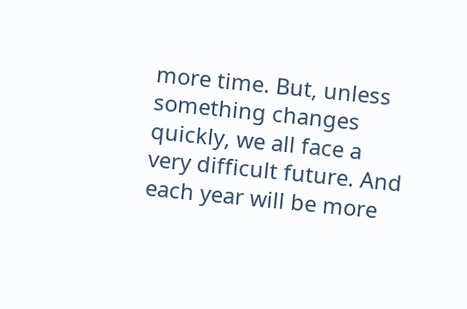more time. But, unless something changes quickly, we all face a very difficult future. And each year will be more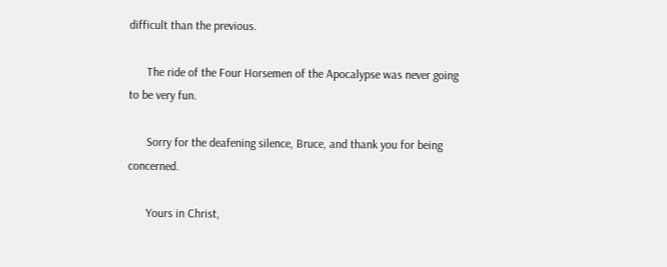difficult than the previous.

      The ride of the Four Horsemen of the Apocalypse was never going to be very fun.

      Sorry for the deafening silence, Bruce, and thank you for being concerned.

      Yours in Christ,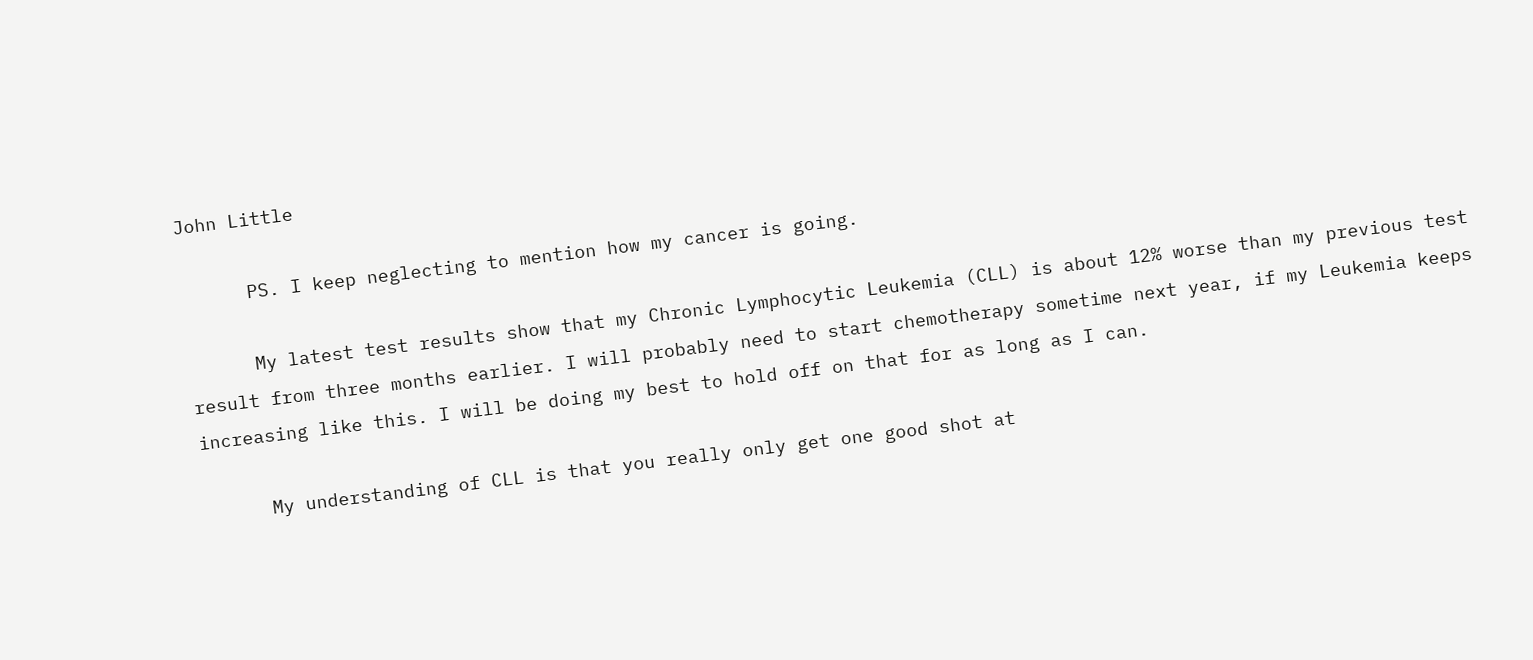John Little

      PS. I keep neglecting to mention how my cancer is going.

      My latest test results show that my Chronic Lymphocytic Leukemia (CLL) is about 12% worse than my previous test result from three months earlier. I will probably need to start chemotherapy sometime next year, if my Leukemia keeps increasing like this. I will be doing my best to hold off on that for as long as I can.

      My understanding of CLL is that you really only get one good shot at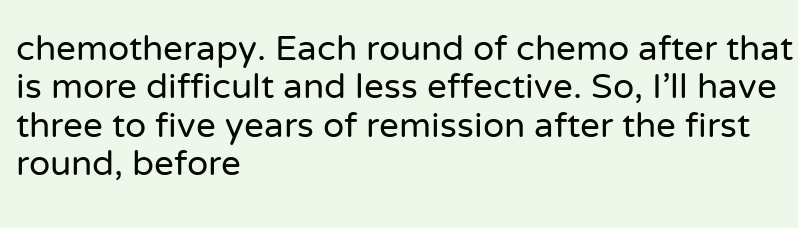chemotherapy. Each round of chemo after that is more difficult and less effective. So, I’ll have three to five years of remission after the first round, before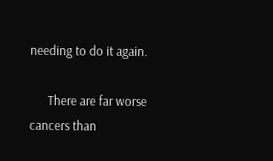needing to do it again.

      There are far worse cancers than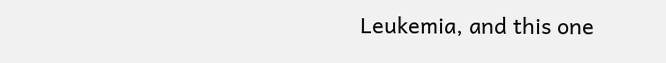Leukemia, and this one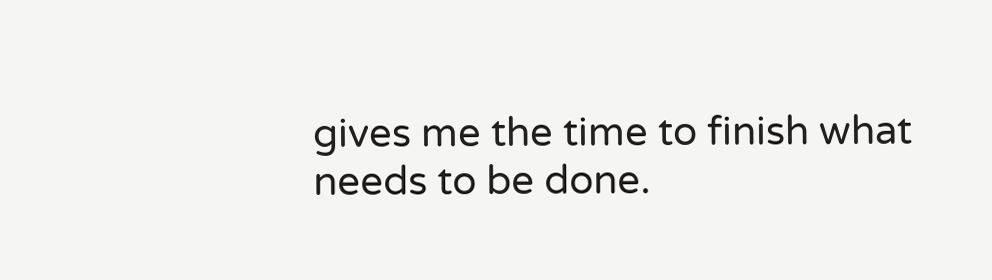gives me the time to finish what needs to be done.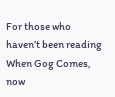For those who haven’t been reading When Gog Comes, now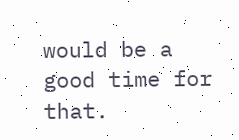would be a good time for that.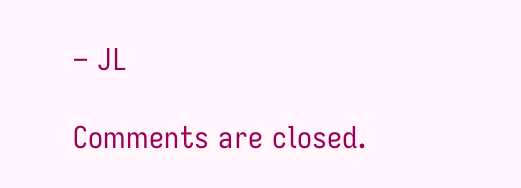– JL

Comments are closed.